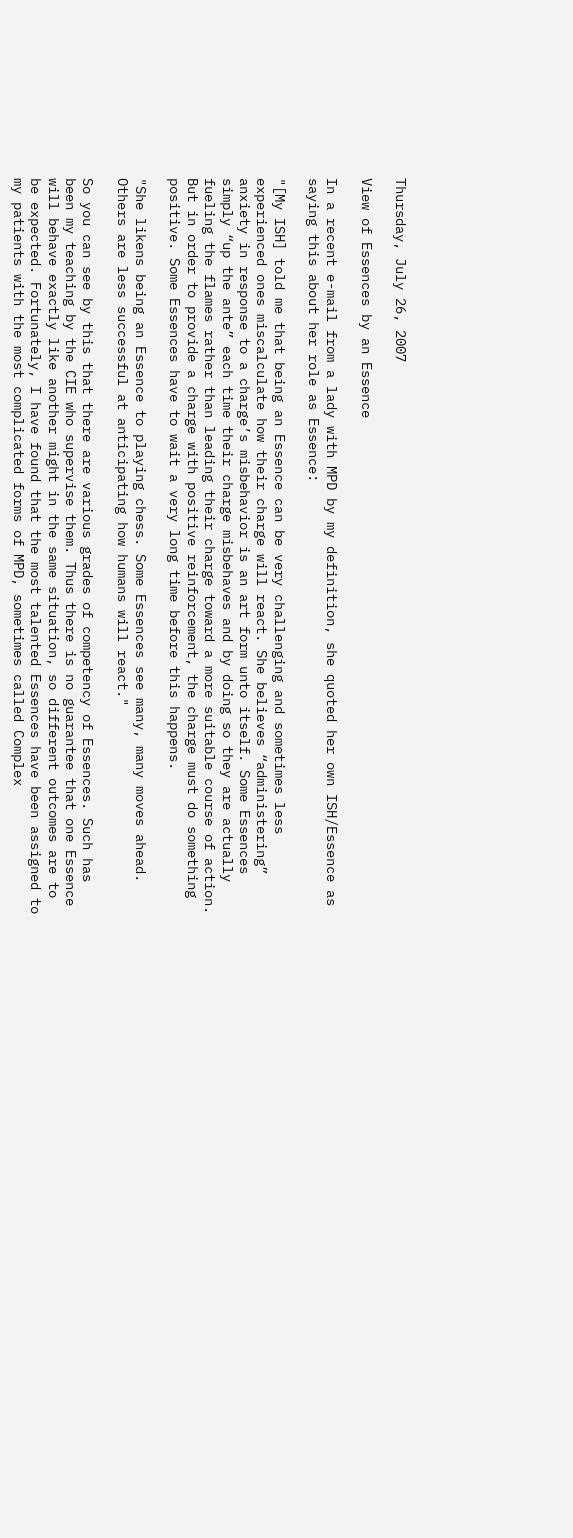Thursday, July 26, 2007

View of Essences by an Essence

In a recent e-mail from a lady with MPD by my definition, she quoted her own ISH/Essence as saying this about her role as Essence:

"[My ISH] told me that being an Essence can be very challenging and sometimes less experienced ones miscalculate how their charge will react. She believes “administering” anxiety in response to a charge’s misbehavior is an art form unto itself. Some Essences simply “up the ante” each time their charge misbehaves and by doing so they are actually fueling the flames rather than leading their charge toward a more suitable course of action. But in order to provide a charge with positive reinforcement, the charge must do something positive. Some Essences have to wait a very long time before this happens.

"She likens being an Essence to playing chess. Some Essences see many, many moves ahead. Others are less successful at anticipating how humans will react."

So you can see by this that there are various grades of competency of Essences. Such has been my teaching by the CIE who supervise them. Thus there is no guarantee that one Essence will behave exactly like another might in the same situation, so different outcomes are to be expected. Fortunately, I have found that the most talented Essences have been assigned to my patients with the most complicated forms of MPD, sometimes called Complex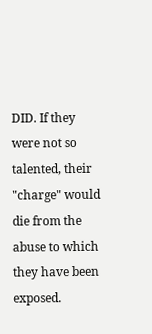DID. If they were not so talented, their "charge" would die from the abuse to which they have been exposed.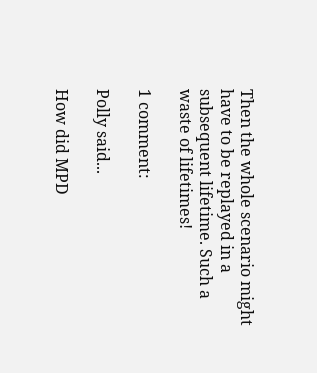Then the whole scenario might have to be replayed in a subsequent lifetime. Such a waste of lifetimes!

1 comment:

Polly said...

How did MPD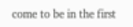come to be in the first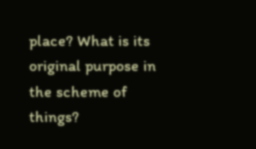place? What is its original purpose in the scheme of things?